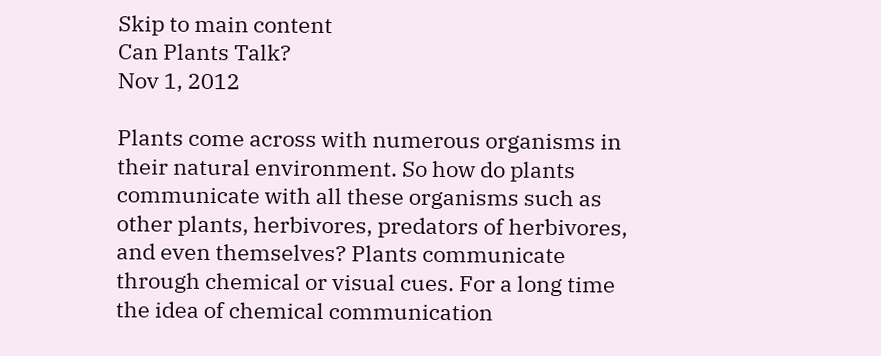Skip to main content
Can Plants Talk?
Nov 1, 2012

Plants come across with numerous organisms in their natural environment. So how do plants communicate with all these organisms such as other plants, herbivores, predators of herbivores, and even themselves? Plants communicate through chemical or visual cues. For a long time the idea of chemical communication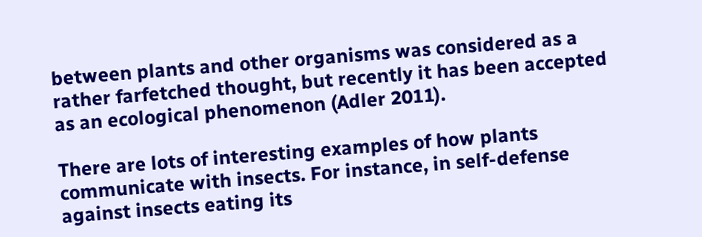between plants and other organisms was considered as a rather farfetched thought, but recently it has been accepted as an ecological phenomenon (Adler 2011).

There are lots of interesting examples of how plants communicate with insects. For instance, in self-defense against insects eating its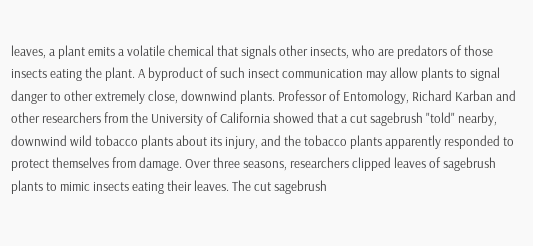leaves, a plant emits a volatile chemical that signals other insects, who are predators of those insects eating the plant. A byproduct of such insect communication may allow plants to signal danger to other extremely close, downwind plants. Professor of Entomology, Richard Karban and other researchers from the University of California showed that a cut sagebrush "told" nearby, downwind wild tobacco plants about its injury, and the tobacco plants apparently responded to protect themselves from damage. Over three seasons, researchers clipped leaves of sagebrush plants to mimic insects eating their leaves. The cut sagebrush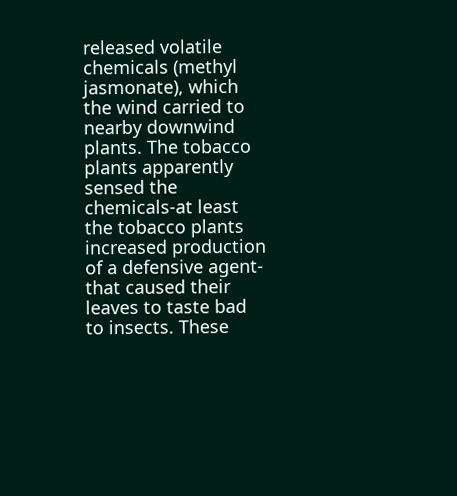released volatile chemicals (methyl jasmonate), which the wind carried to nearby downwind plants. The tobacco plants apparently sensed the chemicals-at least the tobacco plants increased production of a defensive agent-that caused their leaves to taste bad to insects. These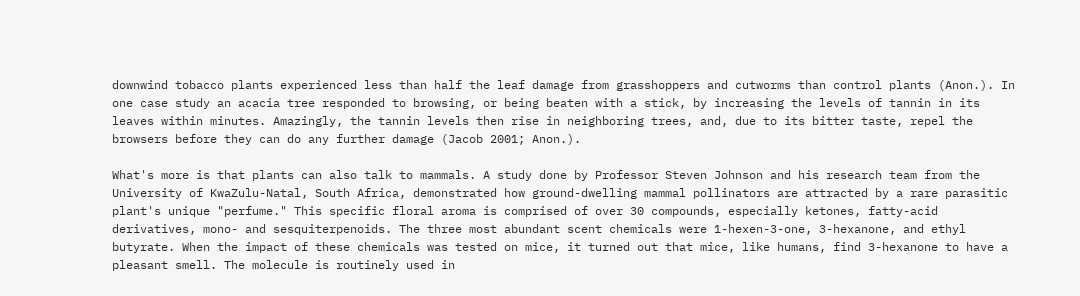downwind tobacco plants experienced less than half the leaf damage from grasshoppers and cutworms than control plants (Anon.). In one case study an acacia tree responded to browsing, or being beaten with a stick, by increasing the levels of tannin in its leaves within minutes. Amazingly, the tannin levels then rise in neighboring trees, and, due to its bitter taste, repel the browsers before they can do any further damage (Jacob 2001; Anon.).

What's more is that plants can also talk to mammals. A study done by Professor Steven Johnson and his research team from the University of KwaZulu-Natal, South Africa, demonstrated how ground-dwelling mammal pollinators are attracted by a rare parasitic plant's unique "perfume." This specific floral aroma is comprised of over 30 compounds, especially ketones, fatty-acid derivatives, mono- and sesquiterpenoids. The three most abundant scent chemicals were 1-hexen-3-one, 3-hexanone, and ethyl butyrate. When the impact of these chemicals was tested on mice, it turned out that mice, like humans, find 3-hexanone to have a pleasant smell. The molecule is routinely used in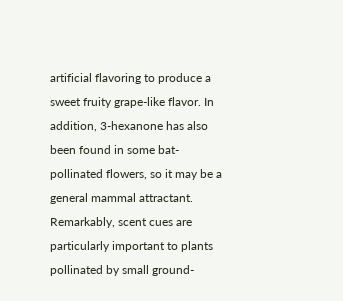artificial flavoring to produce a sweet fruity grape-like flavor. In addition, 3-hexanone has also been found in some bat-pollinated flowers, so it may be a general mammal attractant. Remarkably, scent cues are particularly important to plants pollinated by small ground-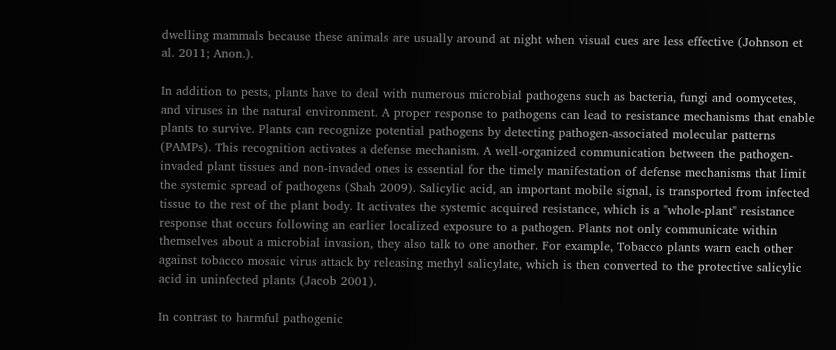dwelling mammals because these animals are usually around at night when visual cues are less effective (Johnson et al. 2011; Anon.).

In addition to pests, plants have to deal with numerous microbial pathogens such as bacteria, fungi and oomycetes, and viruses in the natural environment. A proper response to pathogens can lead to resistance mechanisms that enable plants to survive. Plants can recognize potential pathogens by detecting pathogen-associated molecular patterns (PAMPs). This recognition activates a defense mechanism. A well-organized communication between the pathogen-invaded plant tissues and non-invaded ones is essential for the timely manifestation of defense mechanisms that limit the systemic spread of pathogens (Shah 2009). Salicylic acid, an important mobile signal, is transported from infected tissue to the rest of the plant body. It activates the systemic acquired resistance, which is a "whole-plant" resistance response that occurs following an earlier localized exposure to a pathogen. Plants not only communicate within themselves about a microbial invasion, they also talk to one another. For example, Tobacco plants warn each other against tobacco mosaic virus attack by releasing methyl salicylate, which is then converted to the protective salicylic acid in uninfected plants (Jacob 2001).

In contrast to harmful pathogenic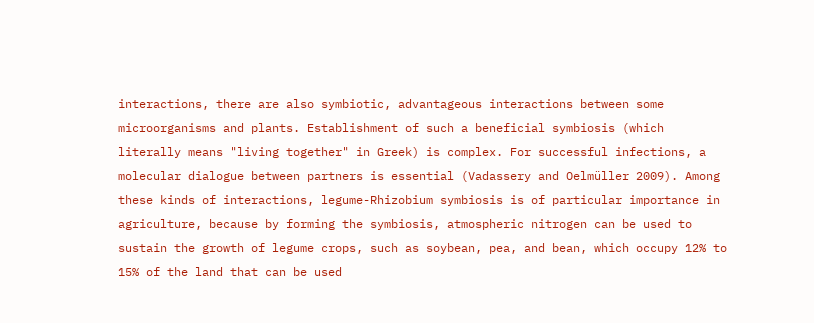interactions, there are also symbiotic, advantageous interactions between some microorganisms and plants. Establishment of such a beneficial symbiosis (which literally means "living together" in Greek) is complex. For successful infections, a molecular dialogue between partners is essential (Vadassery and Oelmüller 2009). Among these kinds of interactions, legume-Rhizobium symbiosis is of particular importance in agriculture, because by forming the symbiosis, atmospheric nitrogen can be used to sustain the growth of legume crops, such as soybean, pea, and bean, which occupy 12% to 15% of the land that can be used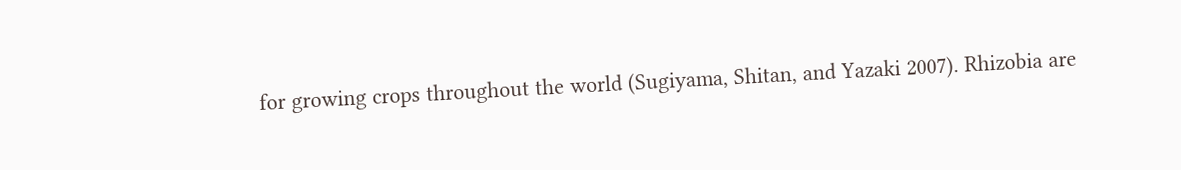for growing crops throughout the world (Sugiyama, Shitan, and Yazaki 2007). Rhizobia are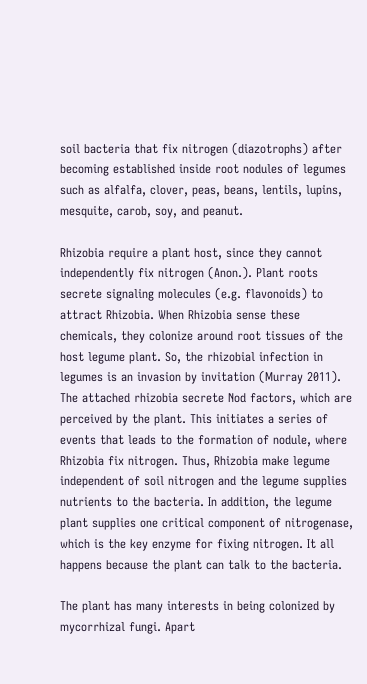soil bacteria that fix nitrogen (diazotrophs) after becoming established inside root nodules of legumes such as alfalfa, clover, peas, beans, lentils, lupins, mesquite, carob, soy, and peanut.

Rhizobia require a plant host, since they cannot independently fix nitrogen (Anon.). Plant roots secrete signaling molecules (e.g. flavonoids) to attract Rhizobia. When Rhizobia sense these chemicals, they colonize around root tissues of the host legume plant. So, the rhizobial infection in legumes is an invasion by invitation (Murray 2011). The attached rhizobia secrete Nod factors, which are perceived by the plant. This initiates a series of events that leads to the formation of nodule, where Rhizobia fix nitrogen. Thus, Rhizobia make legume independent of soil nitrogen and the legume supplies nutrients to the bacteria. In addition, the legume plant supplies one critical component of nitrogenase, which is the key enzyme for fixing nitrogen. It all happens because the plant can talk to the bacteria.

The plant has many interests in being colonized by mycorrhizal fungi. Apart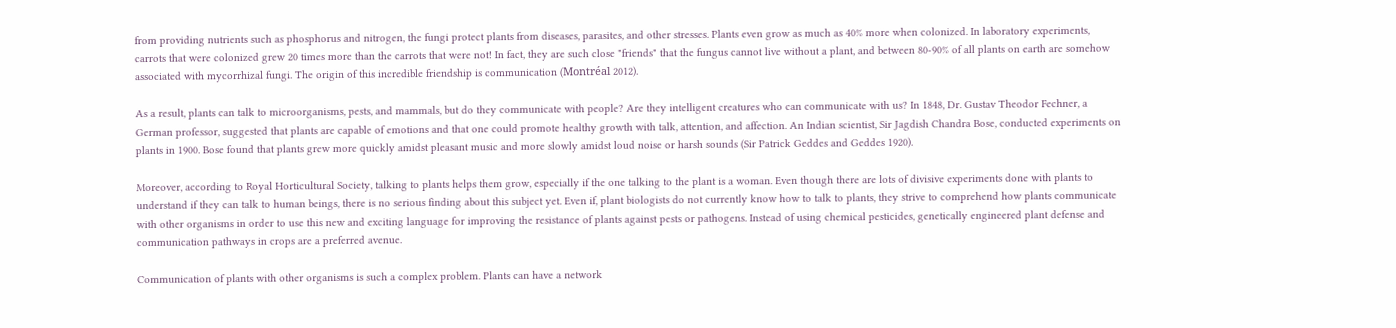from providing nutrients such as phosphorus and nitrogen, the fungi protect plants from diseases, parasites, and other stresses. Plants even grow as much as 40% more when colonized. In laboratory experiments, carrots that were colonized grew 20 times more than the carrots that were not! In fact, they are such close "friends" that the fungus cannot live without a plant, and between 80-90% of all plants on earth are somehow associated with mycorrhizal fungi. The origin of this incredible friendship is communication (Montréal 2012).

As a result, plants can talk to microorganisms, pests, and mammals, but do they communicate with people? Are they intelligent creatures who can communicate with us? In 1848, Dr. Gustav Theodor Fechner, a German professor, suggested that plants are capable of emotions and that one could promote healthy growth with talk, attention, and affection. An Indian scientist, Sir Jagdish Chandra Bose, conducted experiments on plants in 1900. Bose found that plants grew more quickly amidst pleasant music and more slowly amidst loud noise or harsh sounds (Sir Patrick Geddes and Geddes 1920).

Moreover, according to Royal Horticultural Society, talking to plants helps them grow, especially if the one talking to the plant is a woman. Even though there are lots of divisive experiments done with plants to understand if they can talk to human beings, there is no serious finding about this subject yet. Even if, plant biologists do not currently know how to talk to plants, they strive to comprehend how plants communicate with other organisms in order to use this new and exciting language for improving the resistance of plants against pests or pathogens. Instead of using chemical pesticides, genetically engineered plant defense and communication pathways in crops are a preferred avenue.

Communication of plants with other organisms is such a complex problem. Plants can have a network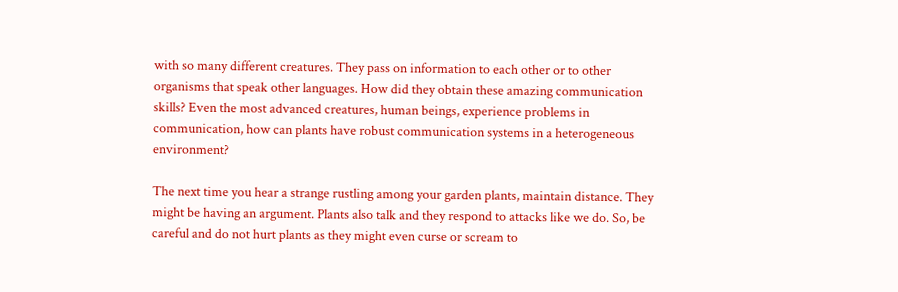with so many different creatures. They pass on information to each other or to other organisms that speak other languages. How did they obtain these amazing communication skills? Even the most advanced creatures, human beings, experience problems in communication, how can plants have robust communication systems in a heterogeneous environment?

The next time you hear a strange rustling among your garden plants, maintain distance. They might be having an argument. Plants also talk and they respond to attacks like we do. So, be careful and do not hurt plants as they might even curse or scream to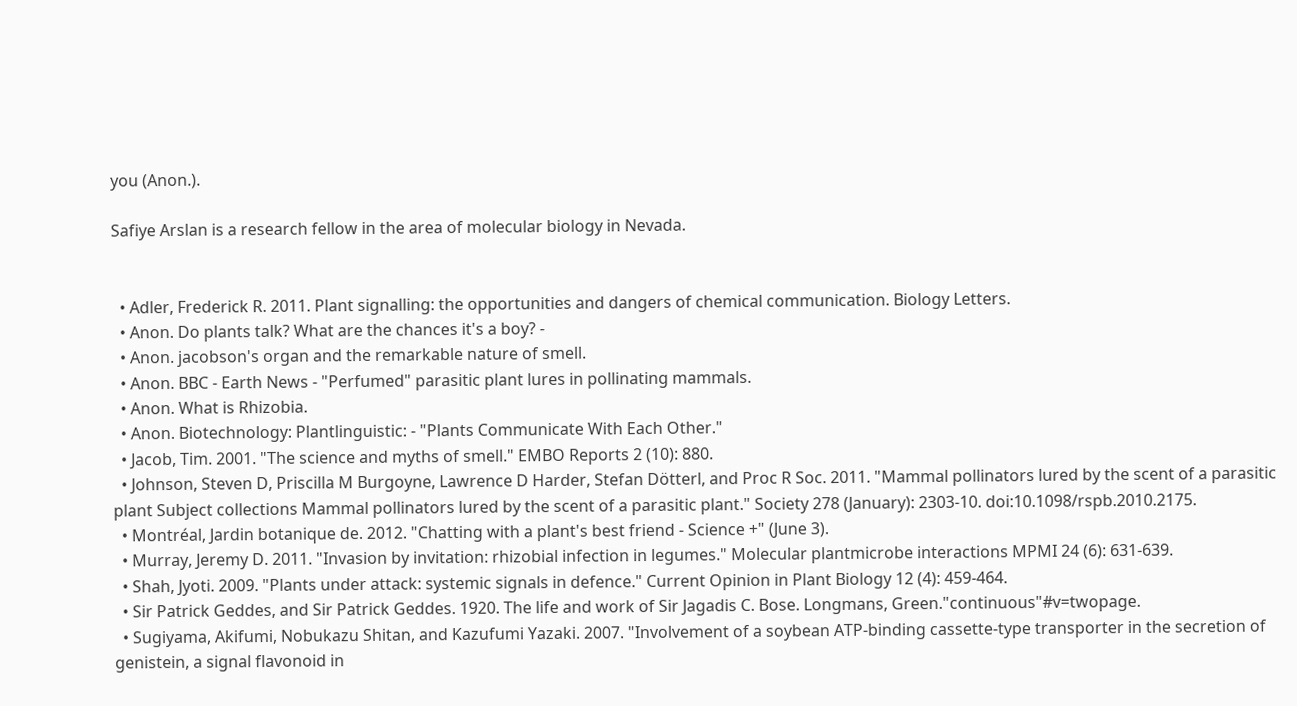you (Anon.).

Safiye Arslan is a research fellow in the area of molecular biology in Nevada.


  • Adler, Frederick R. 2011. Plant signalling: the opportunities and dangers of chemical communication. Biology Letters.
  • Anon. Do plants talk? What are the chances it's a boy? -
  • Anon. jacobson's organ and the remarkable nature of smell.
  • Anon. BBC - Earth News - "Perfumed" parasitic plant lures in pollinating mammals.
  • Anon. What is Rhizobia.
  • Anon. Biotechnology: Plantlinguistic: - "Plants Communicate With Each Other."
  • Jacob, Tim. 2001. "The science and myths of smell." EMBO Reports 2 (10): 880.
  • Johnson, Steven D, Priscilla M Burgoyne, Lawrence D Harder, Stefan Dötterl, and Proc R Soc. 2011. "Mammal pollinators lured by the scent of a parasitic plant Subject collections Mammal pollinators lured by the scent of a parasitic plant." Society 278 (January): 2303-10. doi:10.1098/rspb.2010.2175.
  • Montréal, Jardin botanique de. 2012. "Chatting with a plant's best friend - Science +" (June 3).
  • Murray, Jeremy D. 2011. "Invasion by invitation: rhizobial infection in legumes." Molecular plantmicrobe interactions MPMI 24 (6): 631-639.
  • Shah, Jyoti. 2009. "Plants under attack: systemic signals in defence." Current Opinion in Plant Biology 12 (4): 459-464.
  • Sir Patrick Geddes, and Sir Patrick Geddes. 1920. The life and work of Sir Jagadis C. Bose. Longmans, Green."continuous"#v=twopage.
  • Sugiyama, Akifumi, Nobukazu Shitan, and Kazufumi Yazaki. 2007. "Involvement of a soybean ATP-binding cassette-type transporter in the secretion of genistein, a signal flavonoid in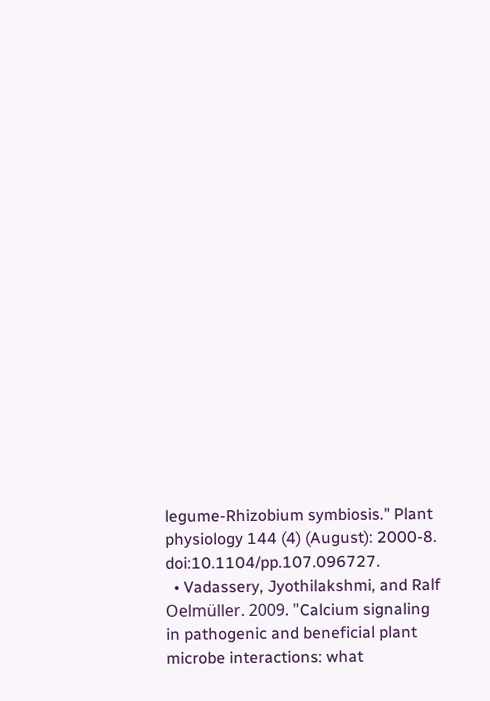legume-Rhizobium symbiosis." Plant physiology 144 (4) (August): 2000-8. doi:10.1104/pp.107.096727.
  • Vadassery, Jyothilakshmi, and Ralf Oelmüller. 2009. "Calcium signaling in pathogenic and beneficial plant microbe interactions: what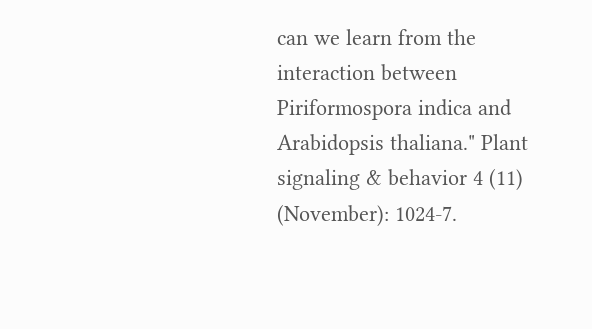can we learn from the interaction between Piriformospora indica and Arabidopsis thaliana." Plant signaling & behavior 4 (11) (November): 1024-7.